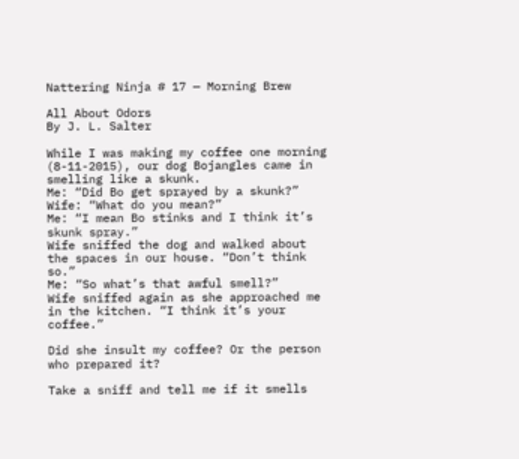Nattering Ninja # 17 — Morning Brew

All About Odors
By J. L. Salter

While I was making my coffee one morning (8-11-2015), our dog Bojangles came in smelling like a skunk.
Me: “Did Bo get sprayed by a skunk?”
Wife: “What do you mean?”
Me: “I mean Bo stinks and I think it’s skunk spray.”
Wife sniffed the dog and walked about the spaces in our house. “Don’t think so.”
Me: “So what’s that awful smell?”
Wife sniffed again as she approached me in the kitchen. “I think it’s your coffee.”

Did she insult my coffee? Or the person who prepared it?

Take a sniff and tell me if it smells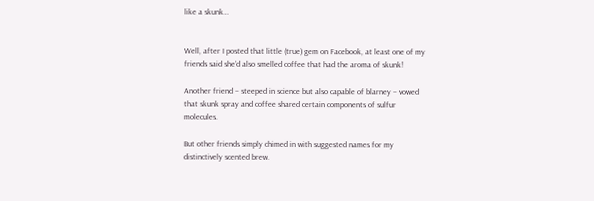like a skunk…


Well, after I posted that little (true) gem on Facebook, at least one of my friends said she’d also smelled coffee that had the aroma of skunk!

Another friend – steeped in science but also capable of blarney – vowed that skunk spray and coffee shared certain components of sulfur molecules.

But other friends simply chimed in with suggested names for my distinctively scented brew.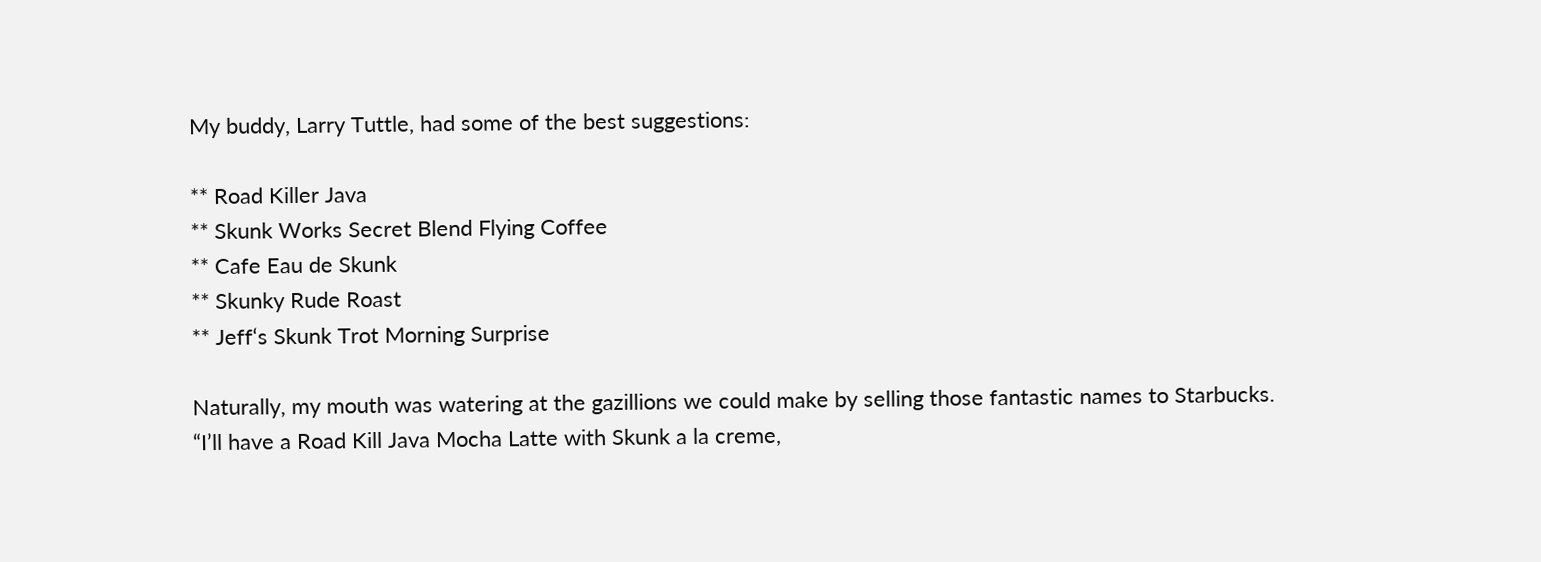My buddy, Larry Tuttle, had some of the best suggestions:

** Road Killer Java
** Skunk Works Secret Blend Flying Coffee
** Cafe Eau de Skunk
** Skunky Rude Roast
** Jeff‘s Skunk Trot Morning Surprise

Naturally, my mouth was watering at the gazillions we could make by selling those fantastic names to Starbucks.
“I’ll have a Road Kill Java Mocha Latte with Skunk a la creme,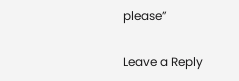please”

Leave a Reply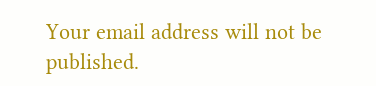Your email address will not be published.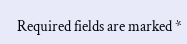Required fields are marked *